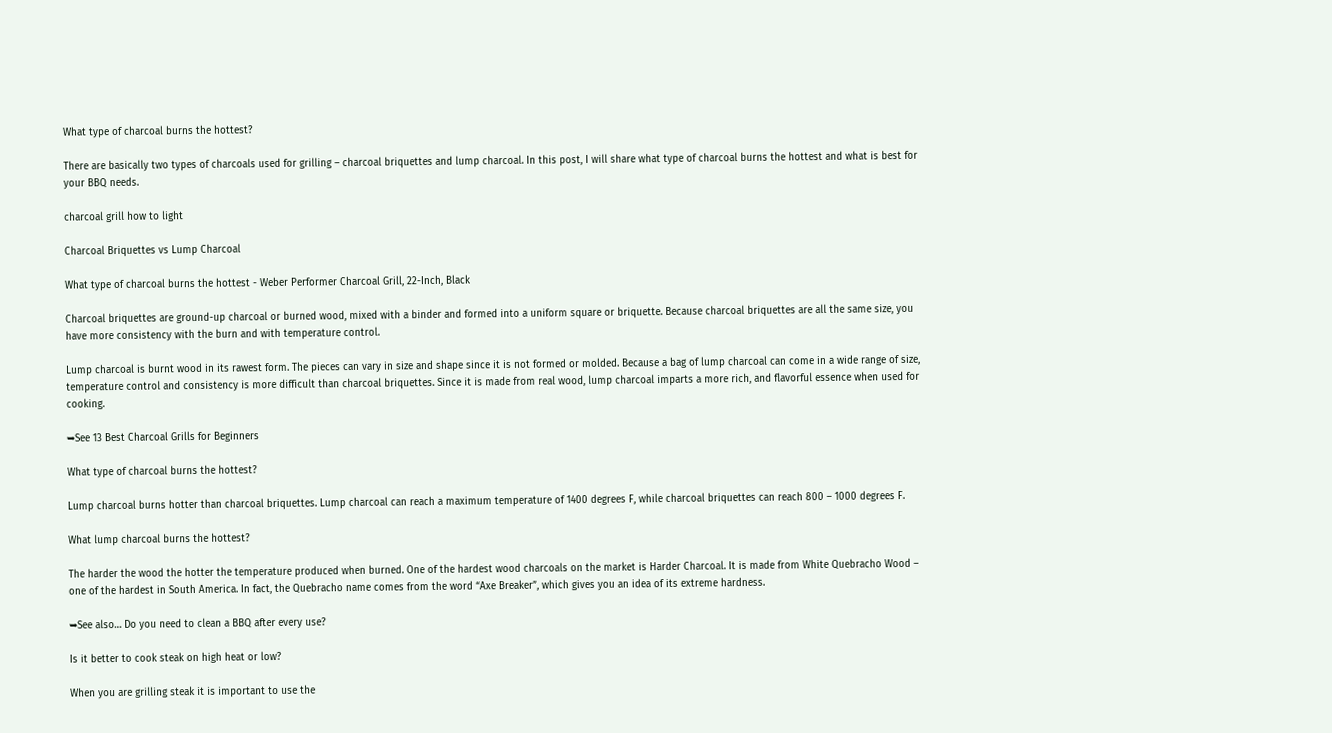What type of charcoal burns the hottest?

There are basically two types of charcoals used for grilling – charcoal briquettes and lump charcoal. In this post, I will share what type of charcoal burns the hottest and what is best for your BBQ needs.

charcoal grill how to light

Charcoal Briquettes vs Lump Charcoal

What type of charcoal burns the hottest - Weber Performer Charcoal Grill, 22-Inch, Black

Charcoal briquettes are ground-up charcoal or burned wood, mixed with a binder and formed into a uniform square or briquette. Because charcoal briquettes are all the same size, you have more consistency with the burn and with temperature control.

Lump charcoal is burnt wood in its rawest form. The pieces can vary in size and shape since it is not formed or molded. Because a bag of lump charcoal can come in a wide range of size, temperature control and consistency is more difficult than charcoal briquettes. Since it is made from real wood, lump charcoal imparts a more rich, and flavorful essence when used for cooking.

➥See 13 Best Charcoal Grills for Beginners

What type of charcoal burns the hottest?

Lump charcoal burns hotter than charcoal briquettes. Lump charcoal can reach a maximum temperature of 1400 degrees F, while charcoal briquettes can reach 800 – 1000 degrees F.

What lump charcoal burns the hottest?

The harder the wood the hotter the temperature produced when burned. One of the hardest wood charcoals on the market is Harder Charcoal. It is made from White Quebracho Wood – one of the hardest in South America. In fact, the Quebracho name comes from the word “Axe Breaker”, which gives you an idea of its extreme hardness.

➥See also… Do you need to clean a BBQ after every use?

Is it better to cook steak on high heat or low?

When you are grilling steak it is important to use the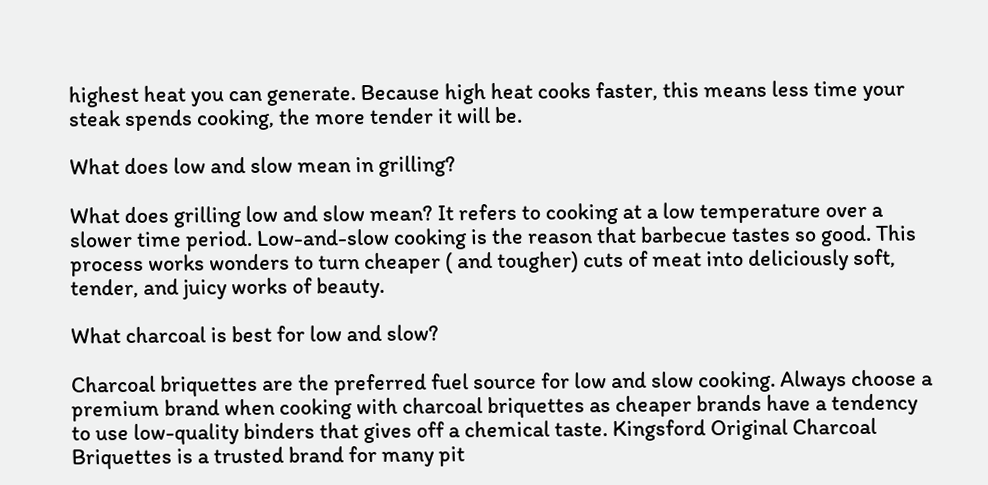highest heat you can generate. Because high heat cooks faster, this means less time your steak spends cooking, the more tender it will be.

What does low and slow mean in grilling?

What does grilling low and slow mean? It refers to cooking at a low temperature over a slower time period. Low-and-slow cooking is the reason that barbecue tastes so good. This process works wonders to turn cheaper ( and tougher) cuts of meat into deliciously soft, tender, and juicy works of beauty.

What charcoal is best for low and slow?

Charcoal briquettes are the preferred fuel source for low and slow cooking. Always choose a premium brand when cooking with charcoal briquettes as cheaper brands have a tendency to use low-quality binders that gives off a chemical taste. Kingsford Original Charcoal Briquettes is a trusted brand for many pit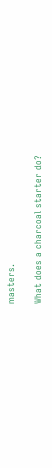masters.

What does a charcoal starter do?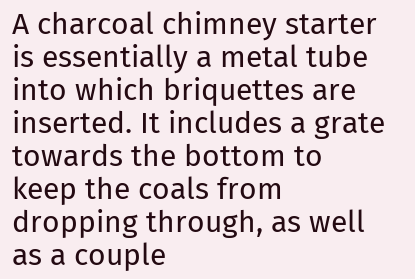A charcoal chimney starter is essentially a metal tube into which briquettes are inserted. It includes a grate towards the bottom to keep the coals from dropping through, as well as a couple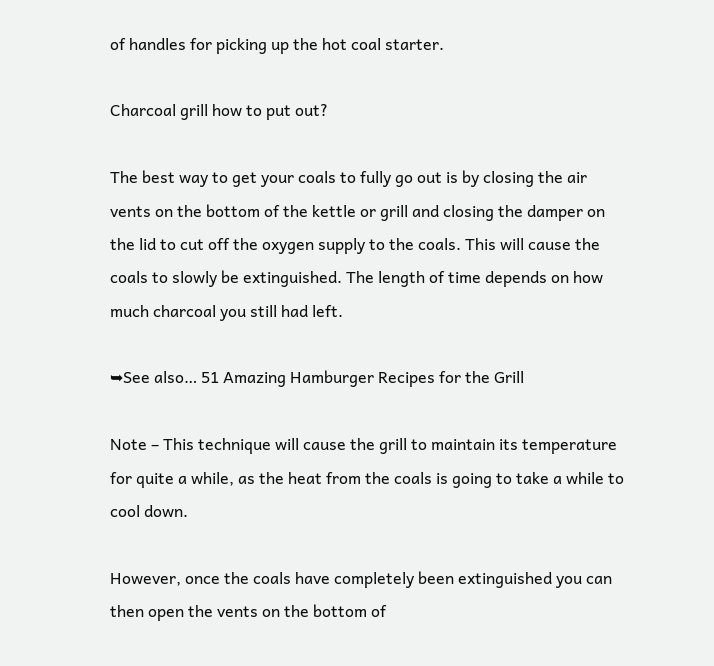of handles for picking up the hot coal starter.

Charcoal grill how to put out?

The best way to get your coals to fully go out is by closing the air vents on the bottom of the kettle or grill and closing the damper on the lid to cut off the oxygen supply to the coals. This will cause the coals to slowly be extinguished. The length of time depends on how much charcoal you still had left.

➥See also… 51 Amazing Hamburger Recipes for the Grill

Note – This technique will cause the grill to maintain its temperature for quite a while, as the heat from the coals is going to take a while to cool down.

However, once the coals have completely been extinguished you can then open the vents on the bottom of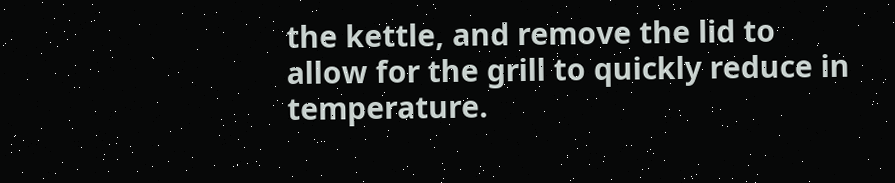the kettle, and remove the lid to allow for the grill to quickly reduce in temperature.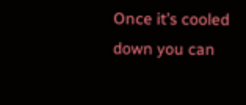Once it’s cooled down you can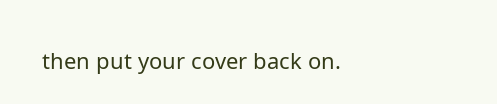then put your cover back on.